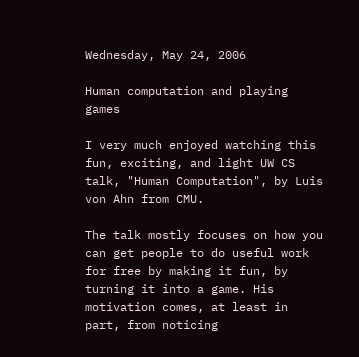Wednesday, May 24, 2006

Human computation and playing games

I very much enjoyed watching this fun, exciting, and light UW CS talk, "Human Computation", by Luis von Ahn from CMU.

The talk mostly focuses on how you can get people to do useful work for free by making it fun, by turning it into a game. His motivation comes, at least in part, from noticing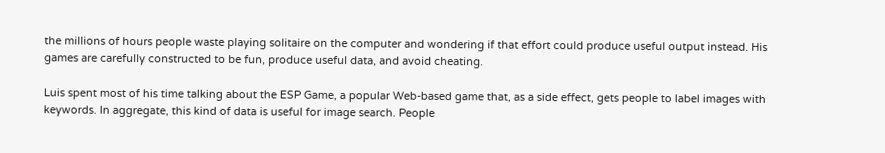the millions of hours people waste playing solitaire on the computer and wondering if that effort could produce useful output instead. His games are carefully constructed to be fun, produce useful data, and avoid cheating.

Luis spent most of his time talking about the ESP Game, a popular Web-based game that, as a side effect, gets people to label images with keywords. In aggregate, this kind of data is useful for image search. People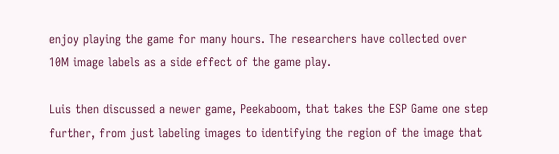enjoy playing the game for many hours. The researchers have collected over 10M image labels as a side effect of the game play.

Luis then discussed a newer game, Peekaboom, that takes the ESP Game one step further, from just labeling images to identifying the region of the image that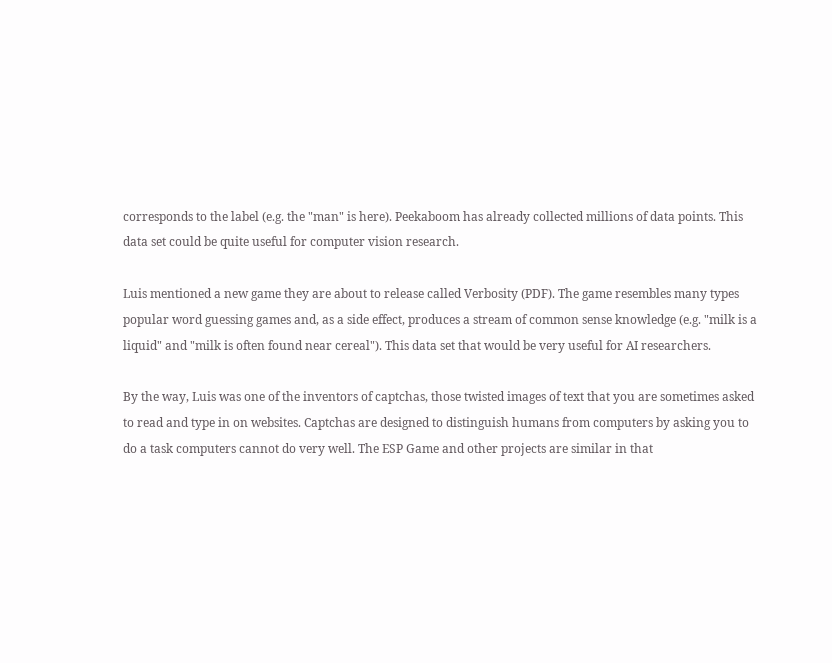corresponds to the label (e.g. the "man" is here). Peekaboom has already collected millions of data points. This data set could be quite useful for computer vision research.

Luis mentioned a new game they are about to release called Verbosity (PDF). The game resembles many types popular word guessing games and, as a side effect, produces a stream of common sense knowledge (e.g. "milk is a liquid" and "milk is often found near cereal"). This data set that would be very useful for AI researchers.

By the way, Luis was one of the inventors of captchas, those twisted images of text that you are sometimes asked to read and type in on websites. Captchas are designed to distinguish humans from computers by asking you to do a task computers cannot do very well. The ESP Game and other projects are similar in that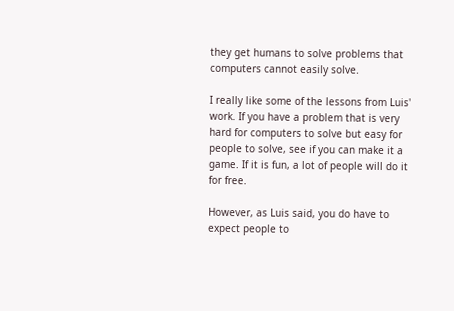they get humans to solve problems that computers cannot easily solve.

I really like some of the lessons from Luis' work. If you have a problem that is very hard for computers to solve but easy for people to solve, see if you can make it a game. If it is fun, a lot of people will do it for free.

However, as Luis said, you do have to expect people to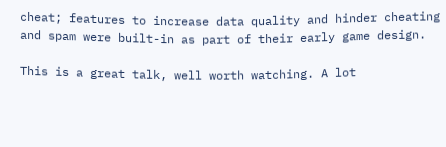cheat; features to increase data quality and hinder cheating and spam were built-in as part of their early game design.

This is a great talk, well worth watching. A lot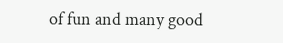of fun and many good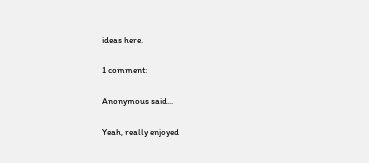ideas here.

1 comment:

Anonymous said...

Yeah, really enjoyed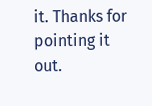it. Thanks for pointing it out.